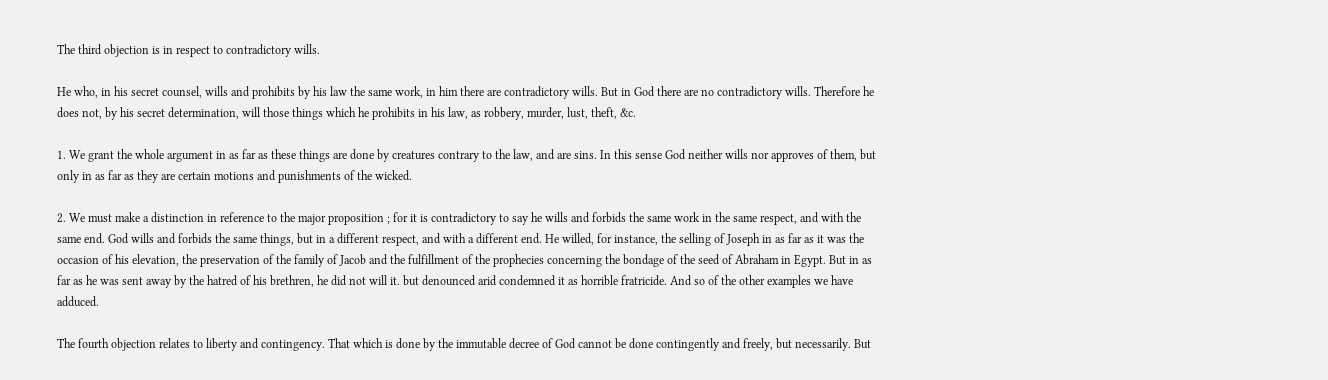The third objection is in respect to contradictory wills.

He who, in his secret counsel, wills and prohibits by his law the same work, in him there are contradictory wills. But in God there are no contradictory wills. Therefore he does not, by his secret determination, will those things which he prohibits in his law, as robbery, murder, lust, theft, &c.

1. We grant the whole argument in as far as these things are done by creatures contrary to the law, and are sins. In this sense God neither wills nor approves of them, but only in as far as they are certain motions and punishments of the wicked.

2. We must make a distinction in reference to the major proposition ; for it is contradictory to say he wills and forbids the same work in the same respect, and with the same end. God wills and forbids the same things, but in a different respect, and with a different end. He willed, for instance, the selling of Joseph in as far as it was the occasion of his elevation, the preservation of the family of Jacob and the fulfillment of the prophecies concerning the bondage of the seed of Abraham in Egypt. But in as far as he was sent away by the hatred of his brethren, he did not will it. but denounced arid condemned it as horrible fratricide. And so of the other examples we have adduced.

The fourth objection relates to liberty and contingency. That which is done by the immutable decree of God cannot be done contingently and freely, but necessarily. But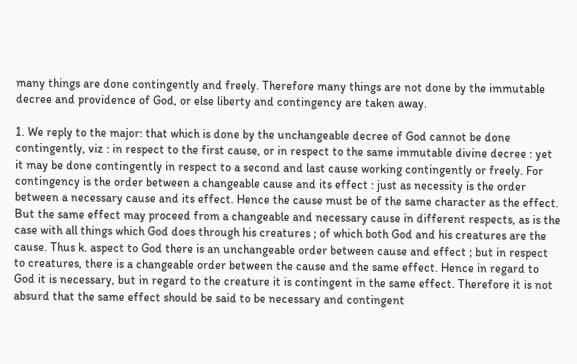many things are done contingently and freely. Therefore many things are not done by the immutable decree and providence of God, or else liberty and contingency are taken away.

1. We reply to the major: that which is done by the unchangeable decree of God cannot be done contingently, viz : in respect to the first cause, or in respect to the same immutable divine decree : yet it may be done contingently in respect to a second and last cause working contingently or freely. For contingency is the order between a changeable cause and its effect : just as necessity is the order between a necessary cause and its effect. Hence the cause must be of the same character as the effect. But the same effect may proceed from a changeable and necessary cause in different respects, as is the case with all things which God does through his creatures ; of which both God and his creatures are the cause. Thus k. aspect to God there is an unchangeable order between cause and effect ; but in respect to creatures, there is a changeable order between the cause and the same effect. Hence in regard to God it is necessary, but in regard to the creature it is contingent in the same effect. Therefore it is not absurd that the same effect should be said to be necessary and contingent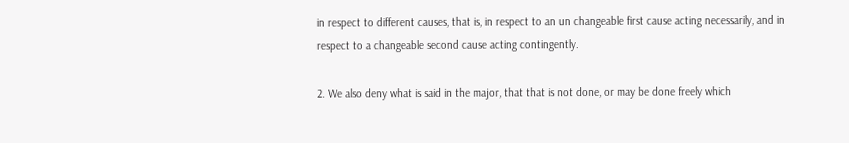in respect to different causes, that is, in respect to an un changeable first cause acting necessarily, and in respect to a changeable second cause acting contingently.

2. We also deny what is said in the major, that that is not done, or may be done freely which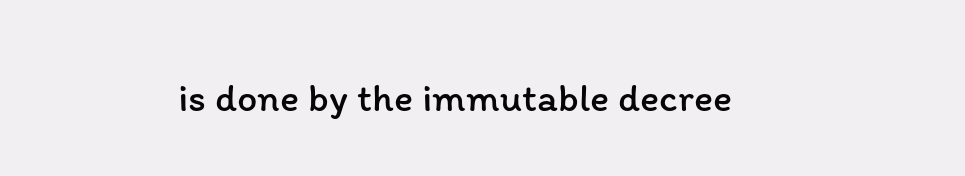is done by the immutable decree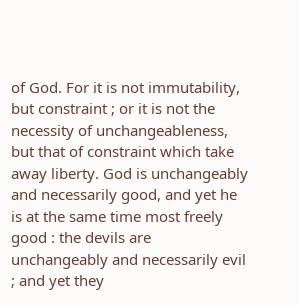of God. For it is not immutability, but constraint ; or it is not the necessity of unchangeableness, but that of constraint which take away liberty. God is unchangeably and necessarily good, and yet he is at the same time most freely good : the devils are unchangeably and necessarily evil ; and yet they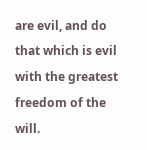are evil, and do that which is evil with the greatest freedom of the will.